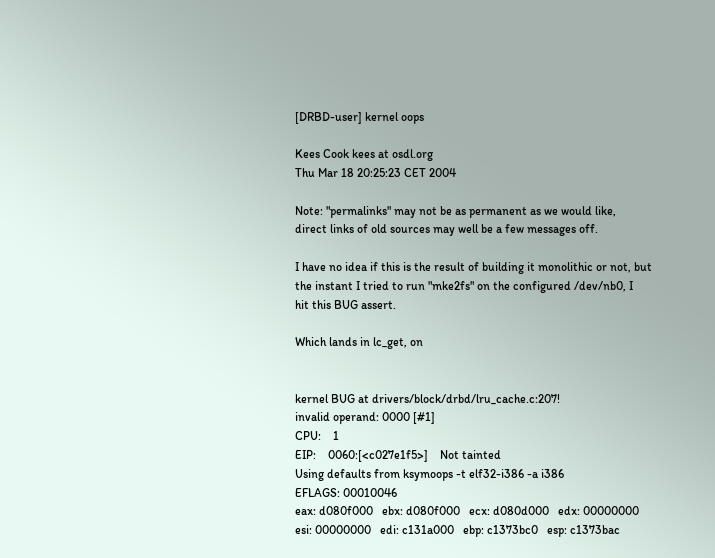[DRBD-user] kernel oops

Kees Cook kees at osdl.org
Thu Mar 18 20:25:23 CET 2004

Note: "permalinks" may not be as permanent as we would like,
direct links of old sources may well be a few messages off.

I have no idea if this is the result of building it monolithic or not, but
the instant I tried to run "mke2fs" on the configured /dev/nb0, I
hit this BUG assert.

Which lands in lc_get, on


kernel BUG at drivers/block/drbd/lru_cache.c:207!
invalid operand: 0000 [#1]
CPU:    1
EIP:    0060:[<c027e1f5>]    Not tainted
Using defaults from ksymoops -t elf32-i386 -a i386
EFLAGS: 00010046
eax: d080f000   ebx: d080f000   ecx: d080d000   edx: 00000000
esi: 00000000   edi: c131a000   ebp: c1373bc0   esp: c1373bac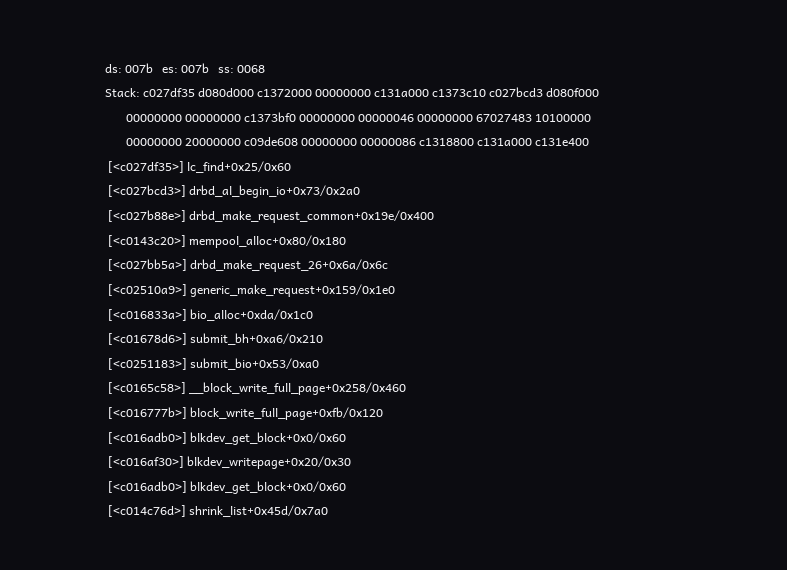ds: 007b   es: 007b   ss: 0068
Stack: c027df35 d080d000 c1372000 00000000 c131a000 c1373c10 c027bcd3 d080f000
       00000000 00000000 c1373bf0 00000000 00000046 00000000 67027483 10100000
       00000000 20000000 c09de608 00000000 00000086 c1318800 c131a000 c131e400
 [<c027df35>] lc_find+0x25/0x60
 [<c027bcd3>] drbd_al_begin_io+0x73/0x2a0
 [<c027b88e>] drbd_make_request_common+0x19e/0x400
 [<c0143c20>] mempool_alloc+0x80/0x180
 [<c027bb5a>] drbd_make_request_26+0x6a/0x6c
 [<c02510a9>] generic_make_request+0x159/0x1e0
 [<c016833a>] bio_alloc+0xda/0x1c0
 [<c01678d6>] submit_bh+0xa6/0x210
 [<c0251183>] submit_bio+0x53/0xa0
 [<c0165c58>] __block_write_full_page+0x258/0x460
 [<c016777b>] block_write_full_page+0xfb/0x120
 [<c016adb0>] blkdev_get_block+0x0/0x60
 [<c016af30>] blkdev_writepage+0x20/0x30
 [<c016adb0>] blkdev_get_block+0x0/0x60
 [<c014c76d>] shrink_list+0x45d/0x7a0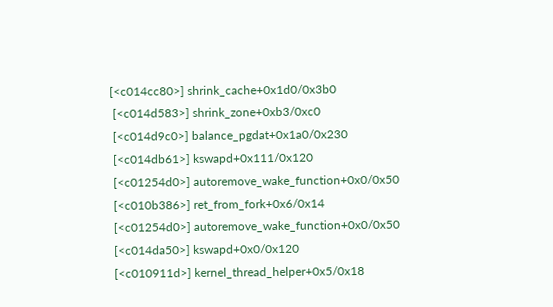[<c014cc80>] shrink_cache+0x1d0/0x3b0
 [<c014d583>] shrink_zone+0xb3/0xc0
 [<c014d9c0>] balance_pgdat+0x1a0/0x230
 [<c014db61>] kswapd+0x111/0x120
 [<c01254d0>] autoremove_wake_function+0x0/0x50
 [<c010b386>] ret_from_fork+0x6/0x14
 [<c01254d0>] autoremove_wake_function+0x0/0x50
 [<c014da50>] kswapd+0x0/0x120
 [<c010911d>] kernel_thread_helper+0x5/0x18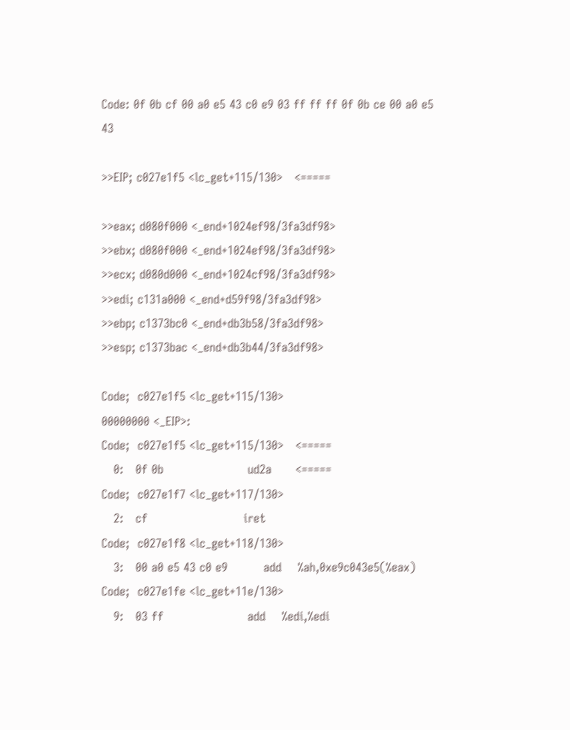Code: 0f 0b cf 00 a0 e5 43 c0 e9 03 ff ff ff 0f 0b ce 00 a0 e5 43

>>EIP; c027e1f5 <lc_get+115/130>   <=====

>>eax; d080f000 <_end+1024ef98/3fa3df98>
>>ebx; d080f000 <_end+1024ef98/3fa3df98>
>>ecx; d080d000 <_end+1024cf98/3fa3df98>
>>edi; c131a000 <_end+d59f98/3fa3df98>
>>ebp; c1373bc0 <_end+db3b58/3fa3df98>
>>esp; c1373bac <_end+db3b44/3fa3df98>

Code;  c027e1f5 <lc_get+115/130>
00000000 <_EIP>:
Code;  c027e1f5 <lc_get+115/130>   <=====
   0:   0f 0b                     ud2a      <=====
Code;  c027e1f7 <lc_get+117/130>
   2:   cf                        iret
Code;  c027e1f8 <lc_get+118/130>
   3:   00 a0 e5 43 c0 e9         add    %ah,0xe9c043e5(%eax)
Code;  c027e1fe <lc_get+11e/130>
   9:   03 ff                     add    %edi,%edi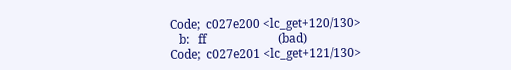Code;  c027e200 <lc_get+120/130>
   b:   ff                        (bad)
Code;  c027e201 <lc_get+121/130>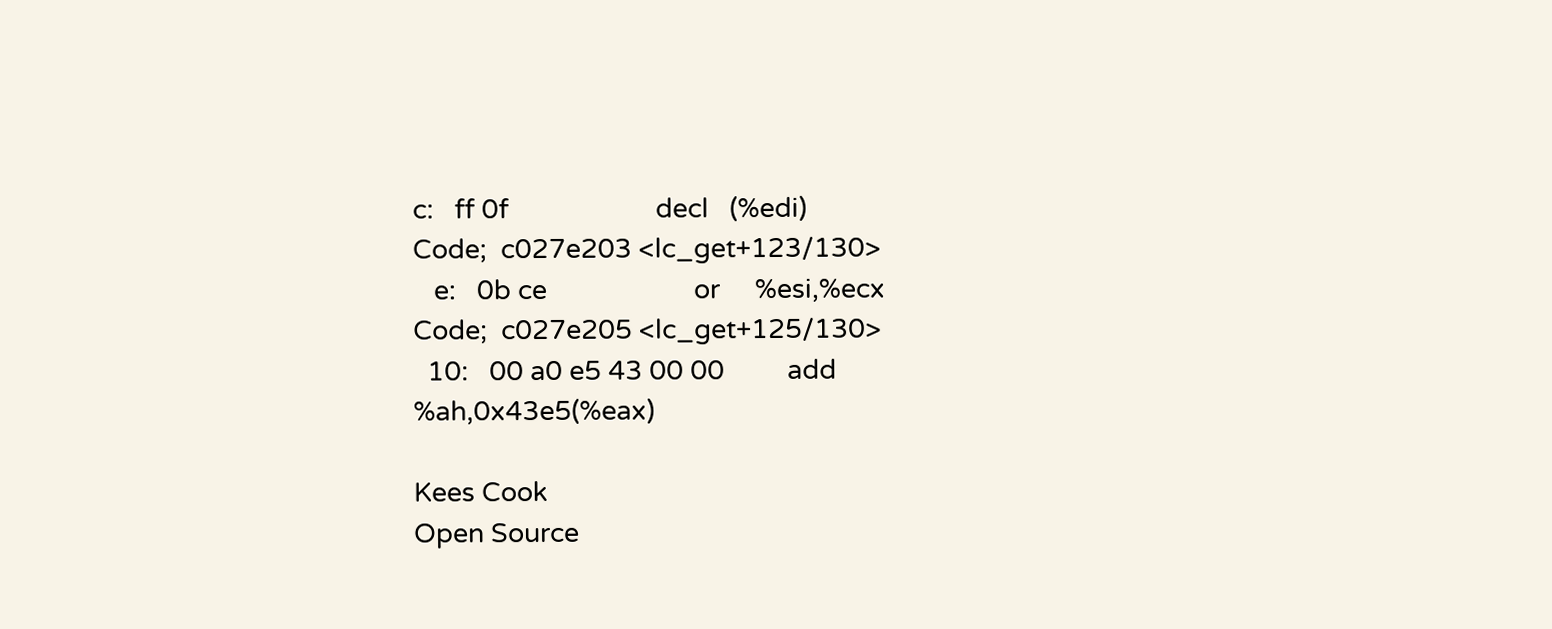c:   ff 0f                     decl   (%edi)
Code;  c027e203 <lc_get+123/130>
   e:   0b ce                     or     %esi,%ecx
Code;  c027e205 <lc_get+125/130>
  10:   00 a0 e5 43 00 00         add    %ah,0x43e5(%eax)

Kees Cook
Open Source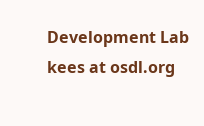Development Lab
kees at osdl.org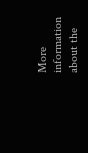More information about the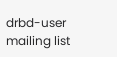drbd-user mailing list